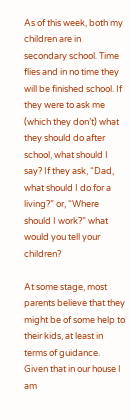As of this week, both my children are in secondary school. Time flies and in no time they will be finished school. If they were to ask me (which they don’t) what they should do after school, what should I say? If they ask, “Dad, what should I do for a living?” or, “Where should I work?” what would you tell your children?

At some stage, most parents believe that they might be of some help to their kids, at least in terms of guidance. Given that in our house I am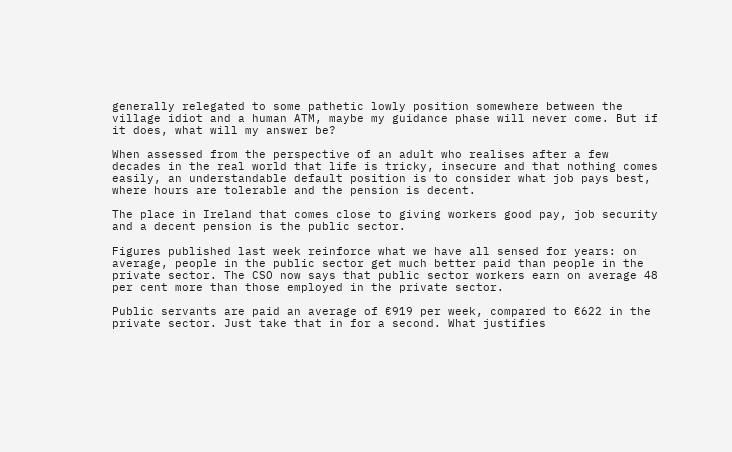generally relegated to some pathetic lowly position somewhere between the village idiot and a human ATM, maybe my guidance phase will never come. But if it does, what will my answer be?

When assessed from the perspective of an adult who realises after a few decades in the real world that life is tricky, insecure and that nothing comes easily, an understandable default position is to consider what job pays best, where hours are tolerable and the pension is decent.

The place in Ireland that comes close to giving workers good pay, job security and a decent pension is the public sector.

Figures published last week reinforce what we have all sensed for years: on average, people in the public sector get much better paid than people in the private sector. The CSO now says that public sector workers earn on average 48 per cent more than those employed in the private sector.

Public servants are paid an average of €919 per week, compared to €622 in the private sector. Just take that in for a second. What justifies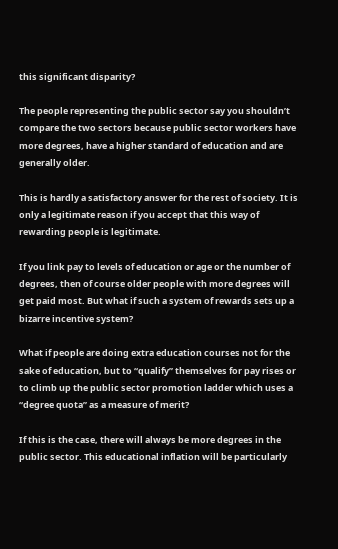this significant disparity?

The people representing the public sector say you shouldn’t compare the two sectors because public sector workers have more degrees, have a higher standard of education and are generally older.

This is hardly a satisfactory answer for the rest of society. It is only a legitimate reason if you accept that this way of rewarding people is legitimate.

If you link pay to levels of education or age or the number of degrees, then of course older people with more degrees will get paid most. But what if such a system of rewards sets up a bizarre incentive system?

What if people are doing extra education courses not for the sake of education, but to “qualify” themselves for pay rises or to climb up the public sector promotion ladder which uses a “degree quota” as a measure of merit?

If this is the case, there will always be more degrees in the public sector. This educational inflation will be particularly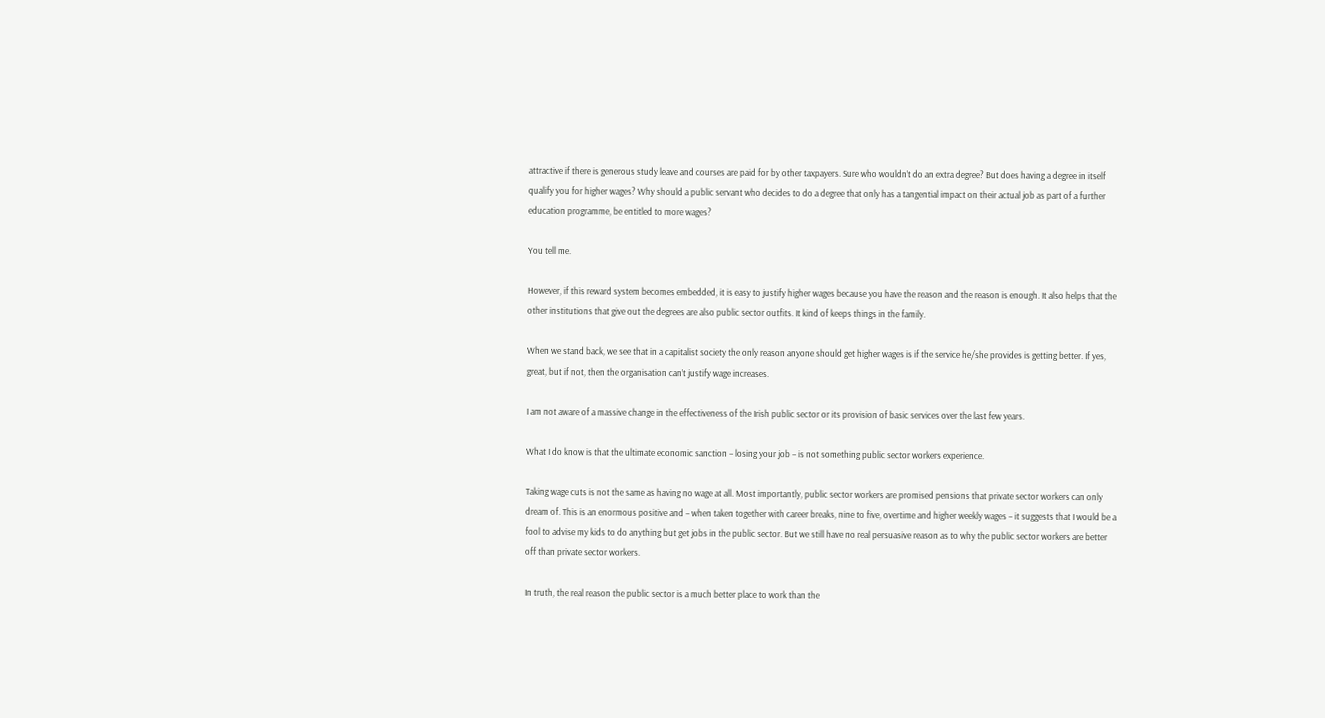attractive if there is generous study leave and courses are paid for by other taxpayers. Sure who wouldn’t do an extra degree? But does having a degree in itself qualify you for higher wages? Why should a public servant who decides to do a degree that only has a tangential impact on their actual job as part of a further education programme, be entitled to more wages?

You tell me.

However, if this reward system becomes embedded, it is easy to justify higher wages because you have the reason and the reason is enough. It also helps that the other institutions that give out the degrees are also public sector outfits. It kind of keeps things in the family.

When we stand back, we see that in a capitalist society the only reason anyone should get higher wages is if the service he/she provides is getting better. If yes, great, but if not, then the organisation can’t justify wage increases.

I am not aware of a massive change in the effectiveness of the Irish public sector or its provision of basic services over the last few years.

What I do know is that the ultimate economic sanction – losing your job – is not something public sector workers experience.

Taking wage cuts is not the same as having no wage at all. Most importantly, public sector workers are promised pensions that private sector workers can only dream of. This is an enormous positive and – when taken together with career breaks, nine to five, overtime and higher weekly wages – it suggests that I would be a fool to advise my kids to do anything but get jobs in the public sector. But we still have no real persuasive reason as to why the public sector workers are better off than private sector workers.

In truth, the real reason the public sector is a much better place to work than the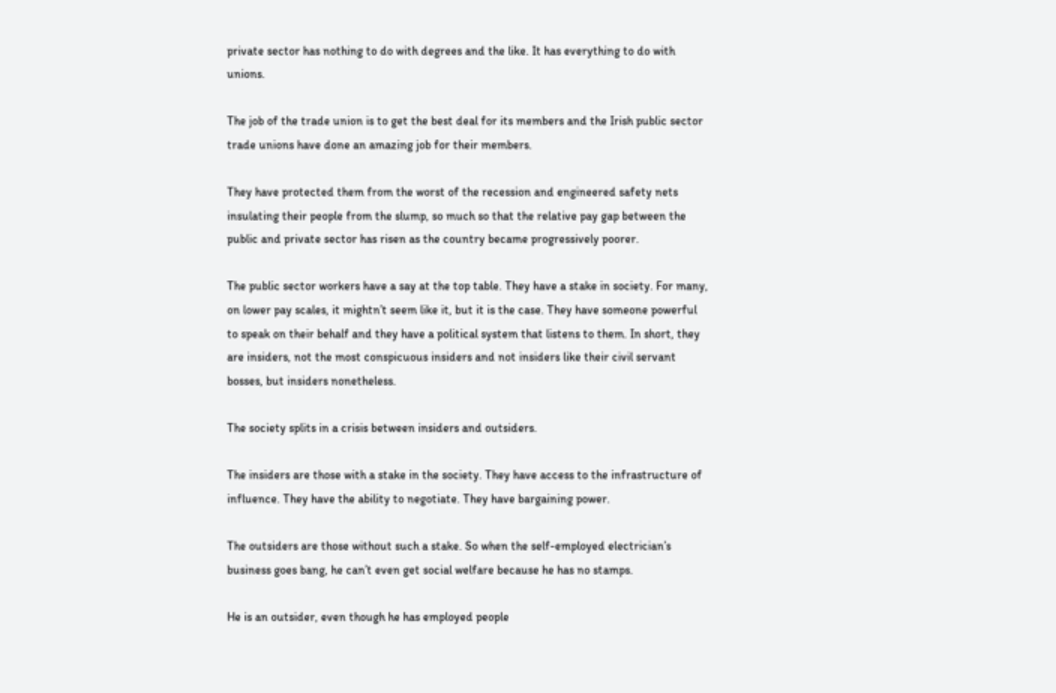private sector has nothing to do with degrees and the like. It has everything to do with unions.

The job of the trade union is to get the best deal for its members and the Irish public sector trade unions have done an amazing job for their members.

They have protected them from the worst of the recession and engineered safety nets insulating their people from the slump, so much so that the relative pay gap between the public and private sector has risen as the country became progressively poorer.

The public sector workers have a say at the top table. They have a stake in society. For many, on lower pay scales, it mightn’t seem like it, but it is the case. They have someone powerful to speak on their behalf and they have a political system that listens to them. In short, they are insiders, not the most conspicuous insiders and not insiders like their civil servant bosses, but insiders nonetheless.

The society splits in a crisis between insiders and outsiders.

The insiders are those with a stake in the society. They have access to the infrastructure of influence. They have the ability to negotiate. They have bargaining power.

The outsiders are those without such a stake. So when the self-employed electrician’s business goes bang, he can’t even get social welfare because he has no stamps.

He is an outsider, even though he has employed people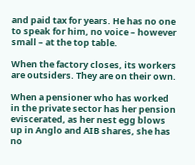and paid tax for years. He has no one to speak for him, no voice – however small – at the top table.

When the factory closes, its workers are outsiders. They are on their own.

When a pensioner who has worked in the private sector has her pension eviscerated, as her nest egg blows up in Anglo and AIB shares, she has no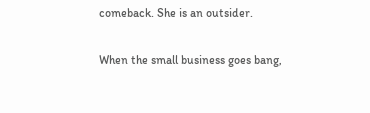comeback. She is an outsider.

When the small business goes bang,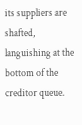its suppliers are shafted, languishing at the bottom of the creditor queue.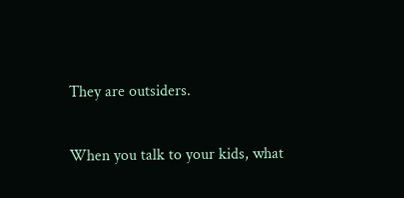They are outsiders.

When you talk to your kids, what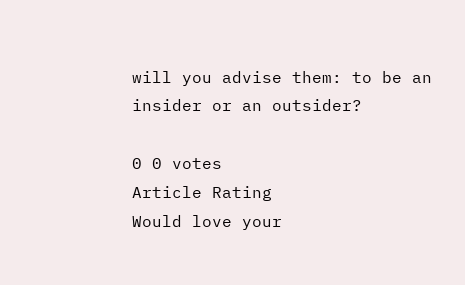will you advise them: to be an insider or an outsider?

0 0 votes
Article Rating
Would love your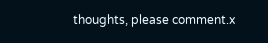thoughts, please comment.x